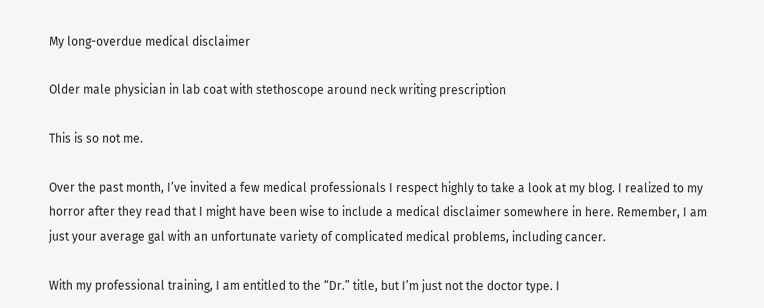My long-overdue medical disclaimer

Older male physician in lab coat with stethoscope around neck writing prescription

This is so not me.

Over the past month, I’ve invited a few medical professionals I respect highly to take a look at my blog. I realized to my horror after they read that I might have been wise to include a medical disclaimer somewhere in here. Remember, I am just your average gal with an unfortunate variety of complicated medical problems, including cancer.

With my professional training, I am entitled to the “Dr.” title, but I’m just not the doctor type. I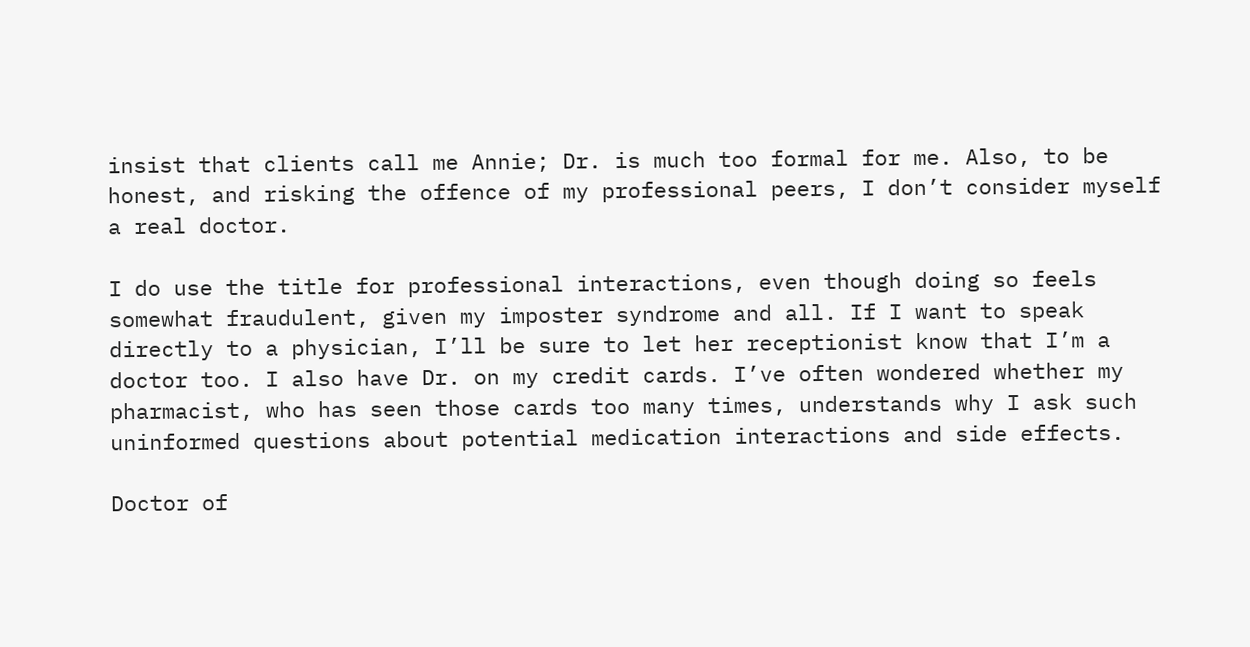insist that clients call me Annie; Dr. is much too formal for me. Also, to be honest, and risking the offence of my professional peers, I don’t consider myself a real doctor.

I do use the title for professional interactions, even though doing so feels somewhat fraudulent, given my imposter syndrome and all. If I want to speak directly to a physician, I’ll be sure to let her receptionist know that I’m a doctor too. I also have Dr. on my credit cards. I’ve often wondered whether my pharmacist, who has seen those cards too many times, understands why I ask such uninformed questions about potential medication interactions and side effects.

Doctor of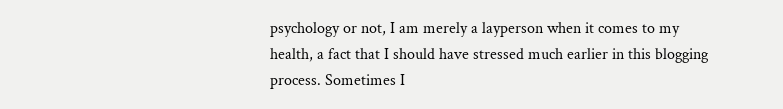psychology or not, I am merely a layperson when it comes to my health, a fact that I should have stressed much earlier in this blogging process. Sometimes I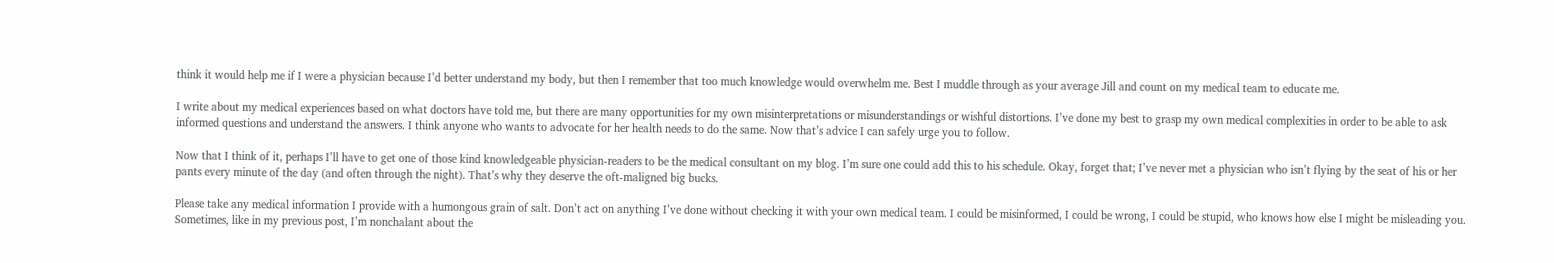think it would help me if I were a physician because I’d better understand my body, but then I remember that too much knowledge would overwhelm me. Best I muddle through as your average Jill and count on my medical team to educate me.

I write about my medical experiences based on what doctors have told me, but there are many opportunities for my own misinterpretations or misunderstandings or wishful distortions. I’ve done my best to grasp my own medical complexities in order to be able to ask informed questions and understand the answers. I think anyone who wants to advocate for her health needs to do the same. Now that’s advice I can safely urge you to follow.

Now that I think of it, perhaps I’ll have to get one of those kind knowledgeable physician-readers to be the medical consultant on my blog. I’m sure one could add this to his schedule. Okay, forget that; I’ve never met a physician who isn’t flying by the seat of his or her pants every minute of the day (and often through the night). That’s why they deserve the oft-maligned big bucks.

Please take any medical information I provide with a humongous grain of salt. Don’t act on anything I’ve done without checking it with your own medical team. I could be misinformed, I could be wrong, I could be stupid, who knows how else I might be misleading you. Sometimes, like in my previous post, I’m nonchalant about the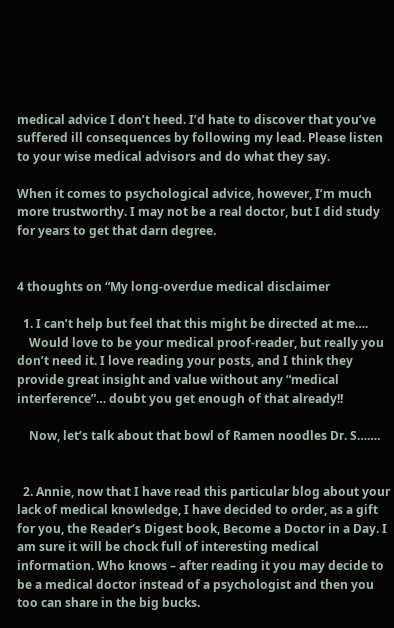medical advice I don’t heed. I’d hate to discover that you’ve suffered ill consequences by following my lead. Please listen to your wise medical advisors and do what they say.

When it comes to psychological advice, however, I’m much more trustworthy. I may not be a real doctor, but I did study for years to get that darn degree.


4 thoughts on “My long-overdue medical disclaimer

  1. I can’t help but feel that this might be directed at me….
    Would love to be your medical proof-reader, but really you don’t need it. I love reading your posts, and I think they provide great insight and value without any “medical interference”… doubt you get enough of that already!!

    Now, let’s talk about that bowl of Ramen noodles Dr. S…….


  2. Annie, now that I have read this particular blog about your lack of medical knowledge, I have decided to order, as a gift for you, the Reader’s Digest book, Become a Doctor in a Day. I am sure it will be chock full of interesting medical information. Who knows – after reading it you may decide to be a medical doctor instead of a psychologist and then you too can share in the big bucks.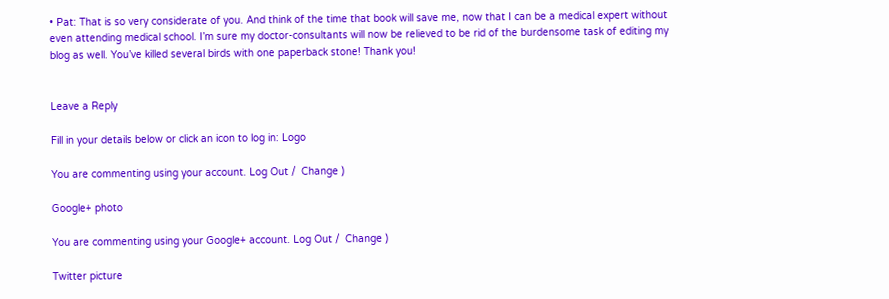• Pat: That is so very considerate of you. And think of the time that book will save me, now that I can be a medical expert without even attending medical school. I’m sure my doctor-consultants will now be relieved to be rid of the burdensome task of editing my blog as well. You’ve killed several birds with one paperback stone! Thank you!


Leave a Reply

Fill in your details below or click an icon to log in: Logo

You are commenting using your account. Log Out /  Change )

Google+ photo

You are commenting using your Google+ account. Log Out /  Change )

Twitter picture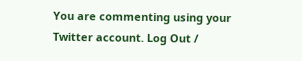You are commenting using your Twitter account. Log Out /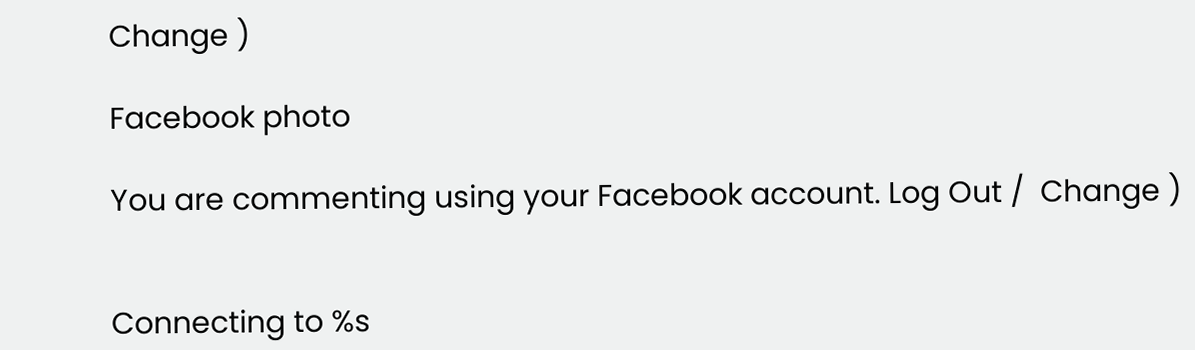Change )

Facebook photo

You are commenting using your Facebook account. Log Out /  Change )


Connecting to %s